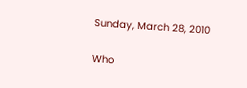Sunday, March 28, 2010

Who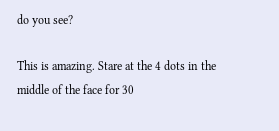do you see?

This is amazing. Stare at the 4 dots in the middle of the face for 30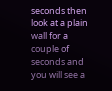seconds then look at a plain wall for a couple of seconds and you will see a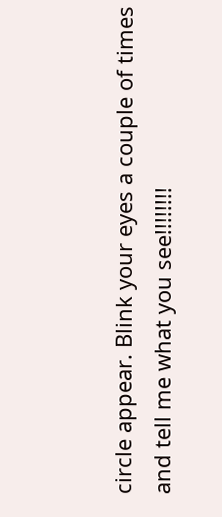circle appear. Blink your eyes a couple of times and tell me what you see!!!!!!!!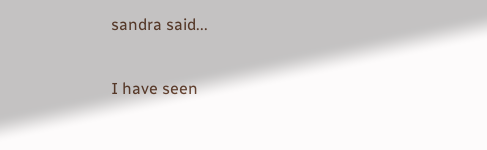sandra said...

I have seen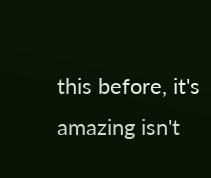this before, it's amazing isn't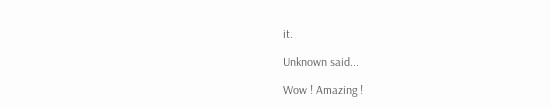it.

Unknown said...

Wow ! Amazing !